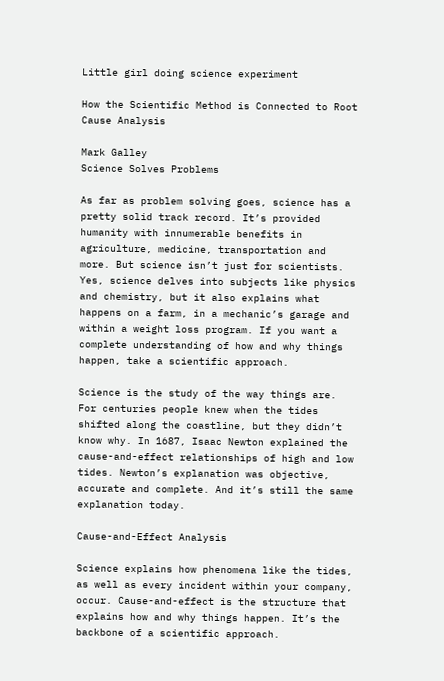Little girl doing science experiment

How the Scientific Method is Connected to Root Cause Analysis

Mark Galley
Science Solves Problems

As far as problem solving goes, science has a pretty solid track record. It’s provided humanity with innumerable benefits in agriculture, medicine, transportation and more. But science isn’t just for scientists. Yes, science delves into subjects like physics and chemistry, but it also explains what happens on a farm, in a mechanic’s garage and within a weight loss program. If you want a complete understanding of how and why things happen, take a scientific approach.

Science is the study of the way things are. For centuries people knew when the tides shifted along the coastline, but they didn’t know why. In 1687, Isaac Newton explained the cause-and-effect relationships of high and low tides. Newton’s explanation was objective, accurate and complete. And it’s still the same explanation today.

Cause-and-Effect Analysis

Science explains how phenomena like the tides, as well as every incident within your company, occur. Cause-and-effect is the structure that explains how and why things happen. It’s the backbone of a scientific approach.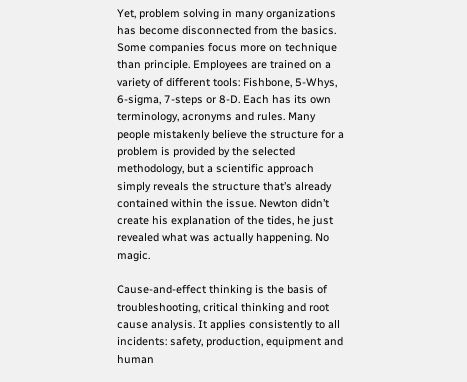Yet, problem solving in many organizations has become disconnected from the basics. Some companies focus more on technique than principle. Employees are trained on a variety of different tools: Fishbone, 5-Whys, 6-sigma, 7-steps or 8-D. Each has its own terminology, acronyms and rules. Many people mistakenly believe the structure for a problem is provided by the selected methodology, but a scientific approach simply reveals the structure that’s already contained within the issue. Newton didn’t create his explanation of the tides, he just revealed what was actually happening. No magic.

Cause-and-effect thinking is the basis of troubleshooting, critical thinking and root cause analysis. It applies consistently to all incidents: safety, production, equipment and human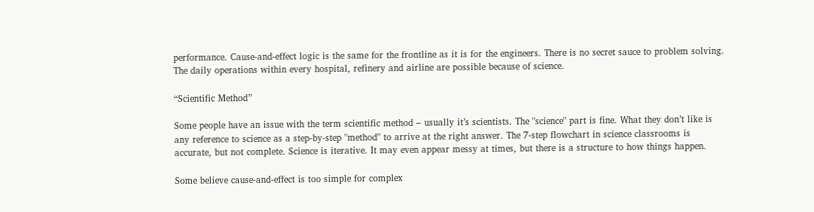performance. Cause-and-effect logic is the same for the frontline as it is for the engineers. There is no secret sauce to problem solving. The daily operations within every hospital, refinery and airline are possible because of science.

“Scientific Method”

Some people have an issue with the term scientific method – usually it’s scientists. The "science" part is fine. What they don’t like is any reference to science as a step-by-step "method" to arrive at the right answer. The 7-step flowchart in science classrooms is accurate, but not complete. Science is iterative. It may even appear messy at times, but there is a structure to how things happen.

Some believe cause-and-effect is too simple for complex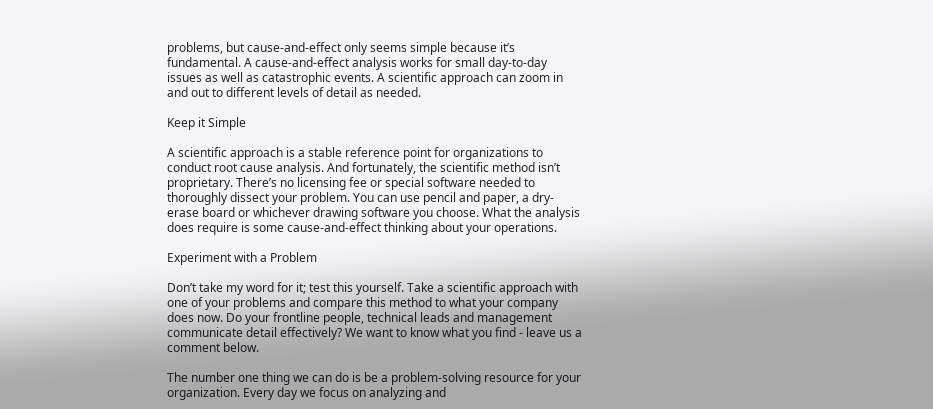problems, but cause-and-effect only seems simple because it’s fundamental. A cause-and-effect analysis works for small day-to-day issues as well as catastrophic events. A scientific approach can zoom in and out to different levels of detail as needed.

Keep it Simple

A scientific approach is a stable reference point for organizations to conduct root cause analysis. And fortunately, the scientific method isn’t proprietary. There’s no licensing fee or special software needed to thoroughly dissect your problem. You can use pencil and paper, a dry-erase board or whichever drawing software you choose. What the analysis does require is some cause-and-effect thinking about your operations.

Experiment with a Problem

Don’t take my word for it; test this yourself. Take a scientific approach with one of your problems and compare this method to what your company does now. Do your frontline people, technical leads and management communicate detail effectively? We want to know what you find - leave us a comment below.

The number one thing we can do is be a problem-solving resource for your organization. Every day we focus on analyzing and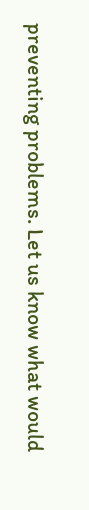preventing problems. Let us know what would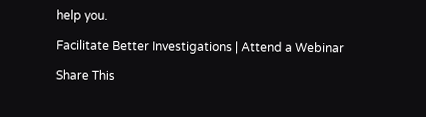help you.

Facilitate Better Investigations | Attend a Webinar

Share This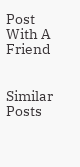Post With A Friend


Similar Posts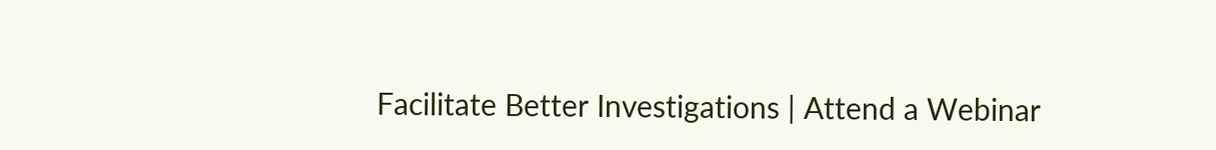Facilitate Better Investigations | Attend a Webinar